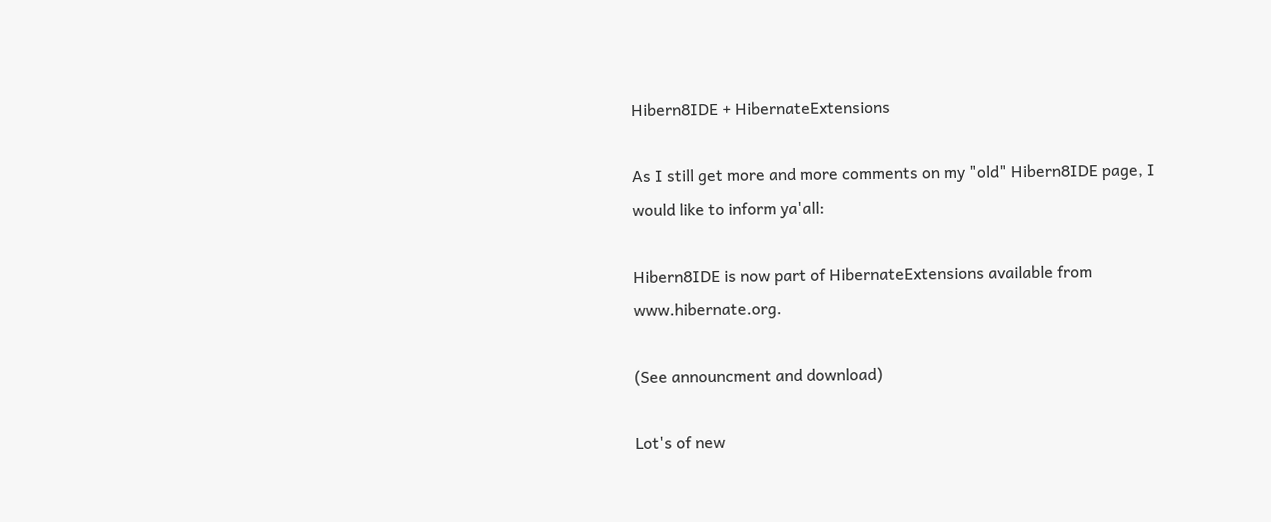Hibern8IDE + HibernateExtensions

As I still get more and more comments on my "old" Hibern8IDE page, I would like to inform ya'all:

Hibern8IDE is now part of HibernateExtensions available from www.hibernate.org.

(See announcment and download)

Lot's of new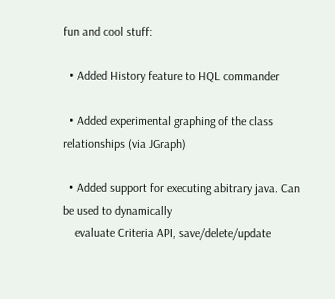fun and cool stuff:

  • Added History feature to HQL commander

  • Added experimental graphing of the class relationships (via JGraph)

  • Added support for executing abitrary java. Can be used to dynamically
    evaluate Criteria API, save/delete/update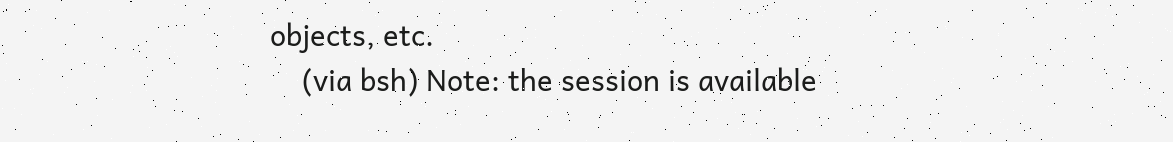objects, etc.
    (via bsh) Note: the session is available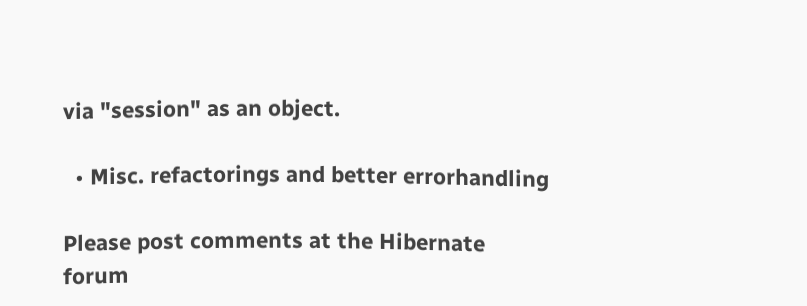via "session" as an object.

  • Misc. refactorings and better errorhandling

Please post comments at the Hibernate forum